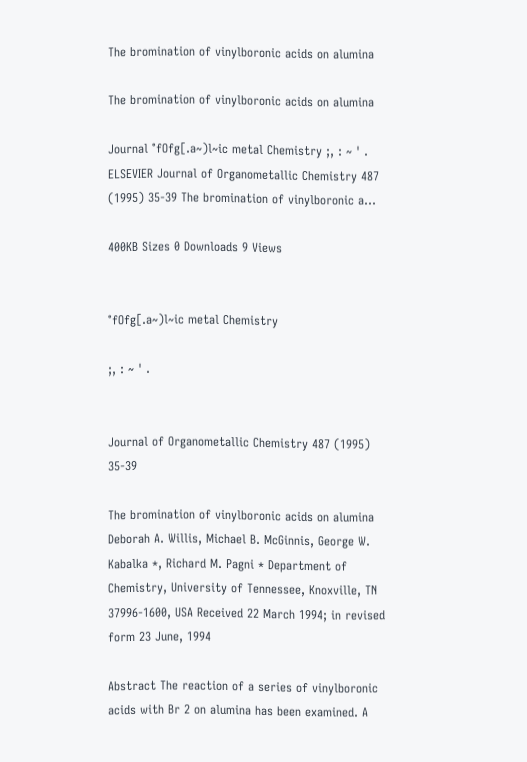The bromination of vinylboronic acids on alumina

The bromination of vinylboronic acids on alumina

Journal °fOfg[.a~)l~ic metal Chemistry ;, : ~ ' . ELSEVIER Journal of Organometallic Chemistry 487 (1995) 35-39 The bromination of vinylboronic a...

400KB Sizes 0 Downloads 9 Views


°fOfg[.a~)l~ic metal Chemistry

;, : ~ ' .


Journal of Organometallic Chemistry 487 (1995) 35-39

The bromination of vinylboronic acids on alumina Deborah A. Willis, Michael B. McGinnis, George W. Kabalka *, Richard M. Pagni * Department of Chemistry, University of Tennessee, Knoxville, TN 37996-1600, USA Received 22 March 1994; in revised form 23 June, 1994

Abstract The reaction of a series of vinylboronic acids with Br 2 on alumina has been examined. A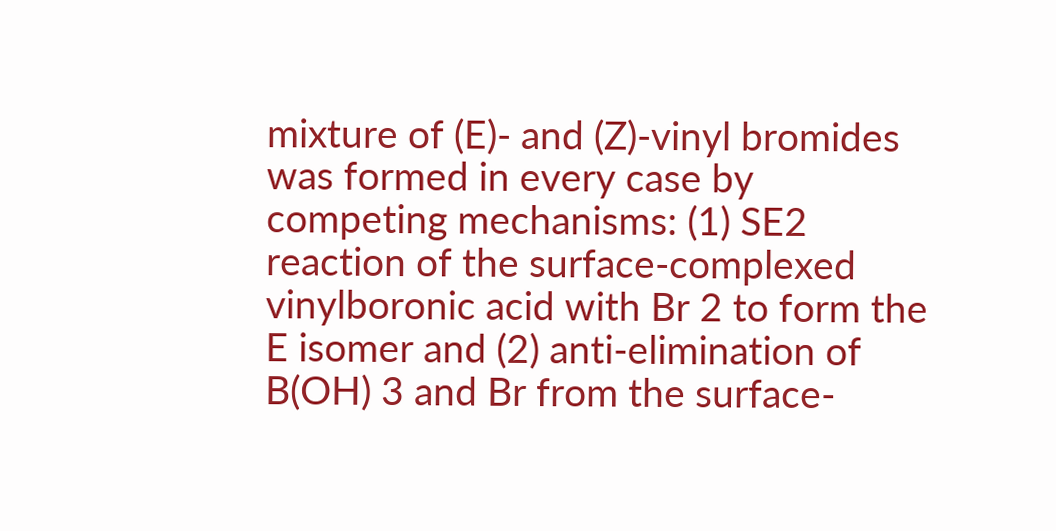mixture of (E)- and (Z)-vinyl bromides was formed in every case by competing mechanisms: (1) SE2 reaction of the surface-complexed vinylboronic acid with Br 2 to form the E isomer and (2) anti-elimination of B(OH) 3 and Br from the surface-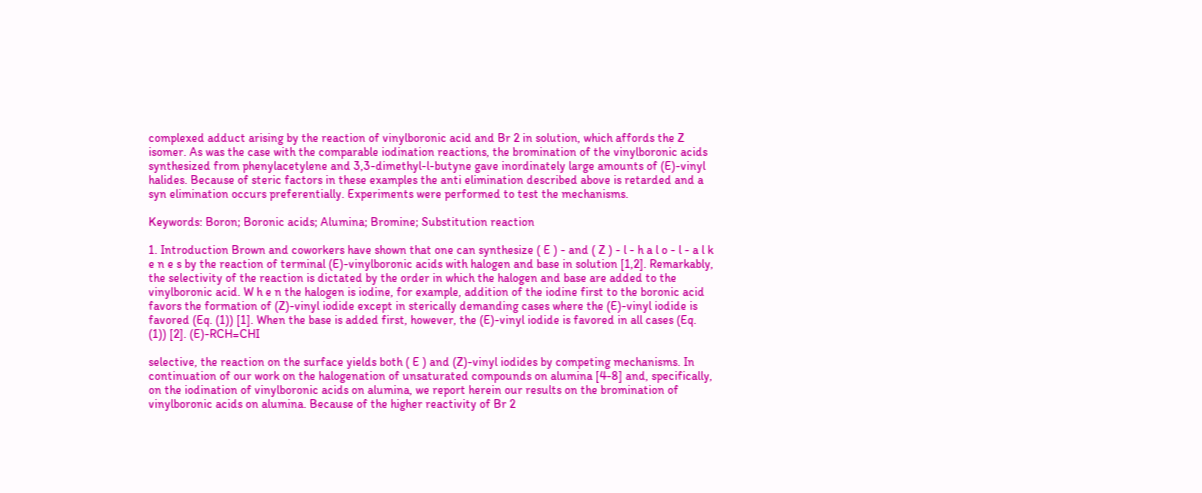complexed adduct arising by the reaction of vinylboronic acid and Br 2 in solution, which affords the Z isomer. As was the case with the comparable iodination reactions, the bromination of the vinylboronic acids synthesized from phenylacetylene and 3,3-dimethyl-l-butyne gave inordinately large amounts of (E)-vinyl halides. Because of steric factors in these examples the anti elimination described above is retarded and a syn elimination occurs preferentially. Experiments were performed to test the mechanisms.

Keywords: Boron; Boronic acids; Alumina; Bromine; Substitution reaction

1. Introduction Brown and coworkers have shown that one can synthesize ( E ) - and ( Z ) - l - h a l o - l - a l k e n e s by the reaction of terminal (E)-vinylboronic acids with halogen and base in solution [1,2]. Remarkably, the selectivity of the reaction is dictated by the order in which the halogen and base are added to the vinylboronic acid. W h e n the halogen is iodine, for example, addition of the iodine first to the boronic acid favors the formation of (Z)-vinyl iodide except in sterically demanding cases where the (E)-vinyl iodide is favored (Eq. (1)) [1]. When the base is added first, however, the (E)-vinyl iodide is favored in all cases (Eq. (1)) [2]. (E)-RCH=CHI

selective, the reaction on the surface yields both ( E ) and (Z)-vinyl iodides by competing mechanisms. In continuation of our work on the halogenation of unsaturated compounds on alumina [4-8] and, specifically, on the iodination of vinylboronic acids on alumina, we report herein our results on the bromination of vinylboronic acids on alumina. Because of the higher reactivity of Br 2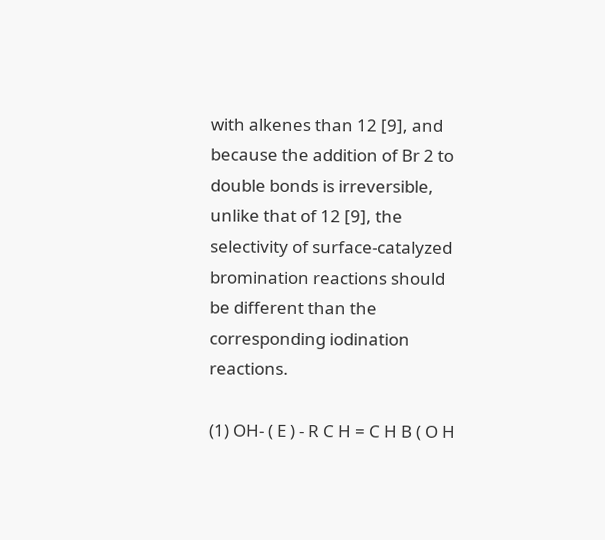with alkenes than 12 [9], and because the addition of Br 2 to double bonds is irreversible, unlike that of 12 [9], the selectivity of surface-catalyzed bromination reactions should be different than the corresponding iodination reactions.

(1) OH- ( E ) - R C H = C H B ( O H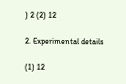) 2 (2) 12

2. Experimental details

(1) 12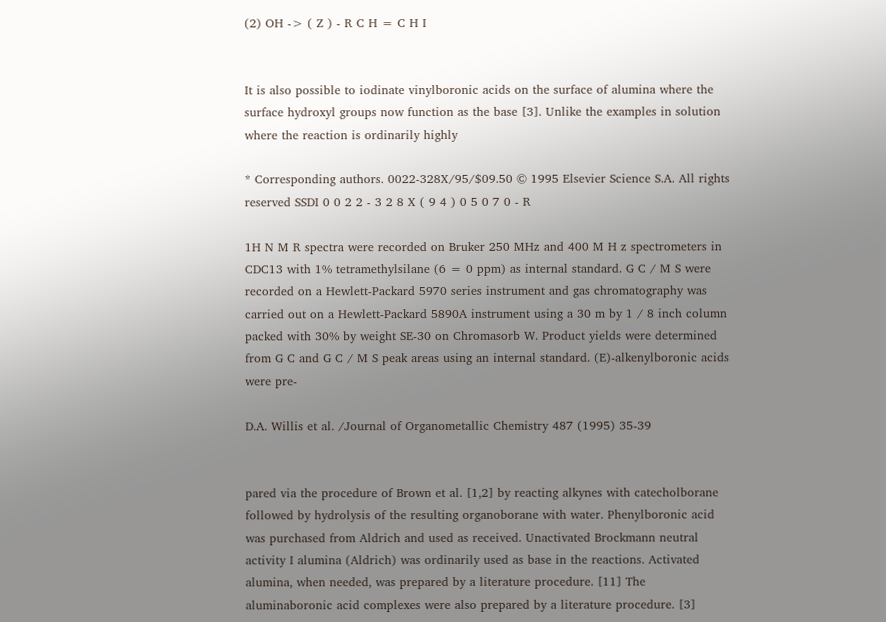(2) OH -> ( Z ) - R C H = C H I


It is also possible to iodinate vinylboronic acids on the surface of alumina where the surface hydroxyl groups now function as the base [3]. Unlike the examples in solution where the reaction is ordinarily highly

* Corresponding authors. 0022-328X/95/$09.50 © 1995 Elsevier Science S.A. All rights reserved SSDI 0 0 2 2 - 3 2 8 X ( 9 4 ) 0 5 0 7 0 - R

1H N M R spectra were recorded on Bruker 250 MHz and 400 M H z spectrometers in CDC13 with 1% tetramethylsilane (6 = 0 ppm) as internal standard. G C / M S were recorded on a Hewlett-Packard 5970 series instrument and gas chromatography was carried out on a Hewlett-Packard 5890A instrument using a 30 m by 1 / 8 inch column packed with 30% by weight SE-30 on Chromasorb W. Product yields were determined from G C and G C / M S peak areas using an internal standard. (E)-alkenylboronic acids were pre-

D.A. Willis et al. /Journal of Organometallic Chemistry 487 (1995) 35-39


pared via the procedure of Brown et al. [1,2] by reacting alkynes with catecholborane followed by hydrolysis of the resulting organoborane with water. Phenylboronic acid was purchased from Aldrich and used as received. Unactivated Brockmann neutral activity I alumina (Aldrich) was ordinarily used as base in the reactions. Activated alumina, when needed, was prepared by a literature procedure. [11] The aluminaboronic acid complexes were also prepared by a literature procedure. [3]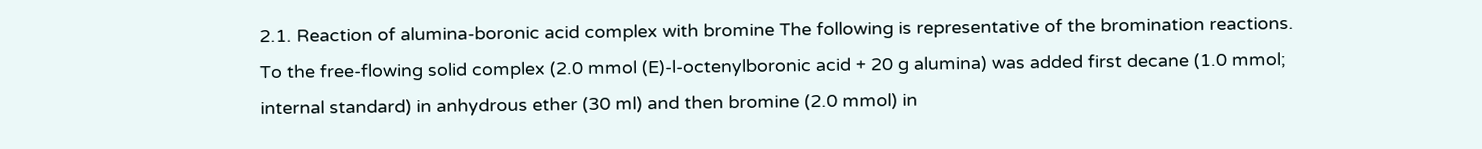2.1. Reaction of alumina-boronic acid complex with bromine The following is representative of the bromination reactions. To the free-flowing solid complex (2.0 mmol (E)-l-octenylboronic acid + 20 g alumina) was added first decane (1.0 mmol; internal standard) in anhydrous ether (30 ml) and then bromine (2.0 mmol) in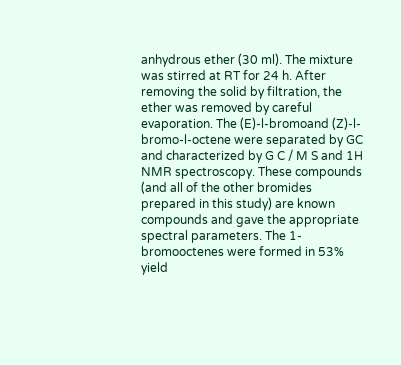anhydrous ether (30 ml). The mixture was stirred at RT for 24 h. After removing the solid by filtration, the ether was removed by careful evaporation. The (E)-l-bromoand (Z)-l-bromo-l-octene were separated by GC and characterized by G C / M S and 1H NMR spectroscopy. These compounds (and all of the other bromides prepared in this study) are known compounds and gave the appropriate spectral parameters. The 1-bromooctenes were formed in 53% yield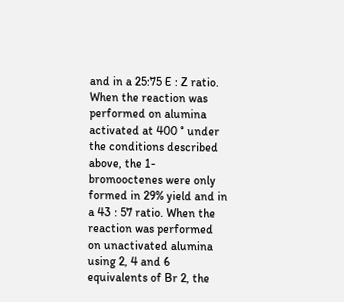and in a 25:75 E : Z ratio. When the reaction was performed on alumina activated at 400 ° under the conditions described above, the 1-bromooctenes were only formed in 29% yield and in a 43 : 57 ratio. When the reaction was performed on unactivated alumina using 2, 4 and 6 equivalents of Br 2, the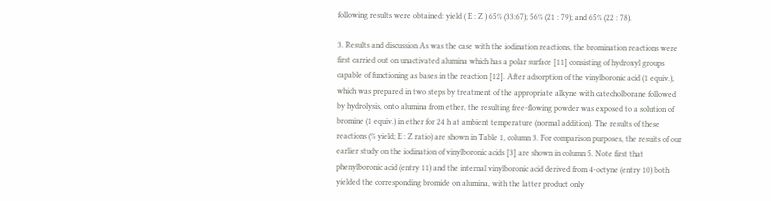following results were obtained: yield ( E : Z ) 65% (33:67); 56% (21 : 79); and 65% (22 : 78).

3. Results and discussion As was the case with the iodination reactions, the bromination reactions were first carried out on unactivated alumina which has a polar surface [11] consisting of hydroxyl groups capable of functioning as bases in the reaction [12]. After adsorption of the vinylboronic acid (1 equiv.), which was prepared in two steps by treatment of the appropriate alkyne with catecholborane followed by hydrolysis, onto alumina from ether, the resulting free-flowing powder was exposed to a solution of bromine (1 equiv.) in ether for 24 h at ambient temperature (normal addition). The results of these reactions (% yield; E : Z ratio) are shown in Table 1, column 3. For comparison purposes, the resuits of our earlier study on the iodination of vinylboronic acids [3] are shown in column 5. Note first that phenylboronic acid (entry 11) and the internal vinylboronic acid derived from 4-octyne (entry 10) both yielded the corresponding bromide on alumina, with the latter product only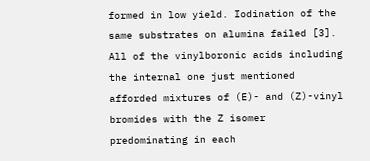formed in low yield. Iodination of the same substrates on alumina failed [3]. All of the vinylboronic acids including the internal one just mentioned afforded mixtures of (E)- and (Z)-vinyl bromides with the Z isomer predominating in each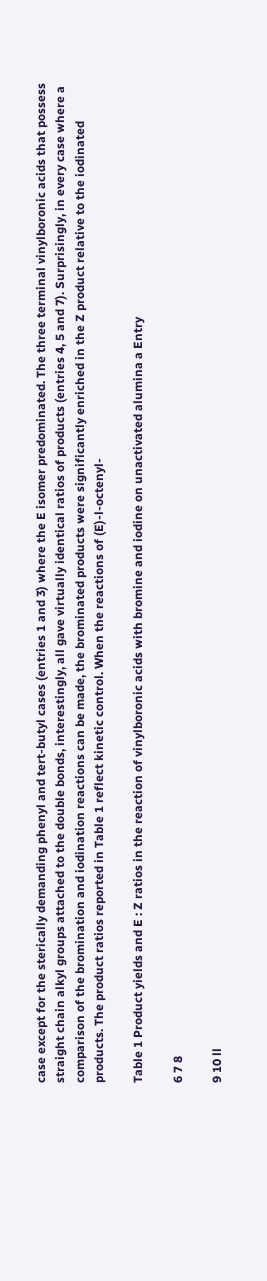case except for the sterically demanding phenyl and tert-butyl cases (entries 1 and 3) where the E isomer predominated. The three terminal vinylboronic acids that possess straight chain alkyl groups attached to the double bonds, interestingly, all gave virtually identical ratios of products (entries 4, 5 and 7). Surprisingly, in every case where a comparison of the bromination and iodination reactions can be made, the brominated products were significantly enriched in the Z product relative to the iodinated products. The product ratios reported in Table 1 reflect kinetic control. When the reactions of (E)-l-octenyl-

Table 1 Product yields and E : Z ratios in the reaction of vinylboronic acids with bromine and iodine on unactivated alumina a Entry

6 7 8

9 10 ll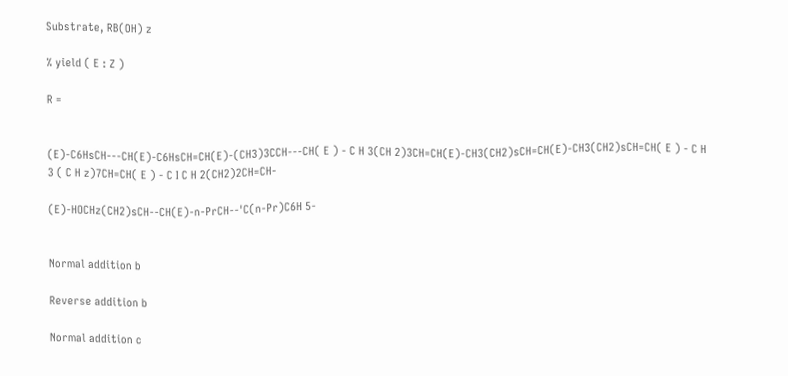Substrate, RB(OH) z

% yield ( E : Z )

R =


(E)-C6HsCH---CH(E)-C6HsCH=CH(E)-(CH3)3CCH---CH( E ) - C H 3(CH 2)3CH=CH(E)-CH3(CH2)sCH=CH(E)-CH3(CH2)sCH=CH( E ) - C H 3 ( C H z)7CH=CH( E ) - C I C H 2(CH2)2CH=CH-

(E)-HOCHz(CH2)sCH--CH(E)-n-PrCH--'C(n-Pr)C6H 5-


Normal addition b

Reverse addition b

Normal addition c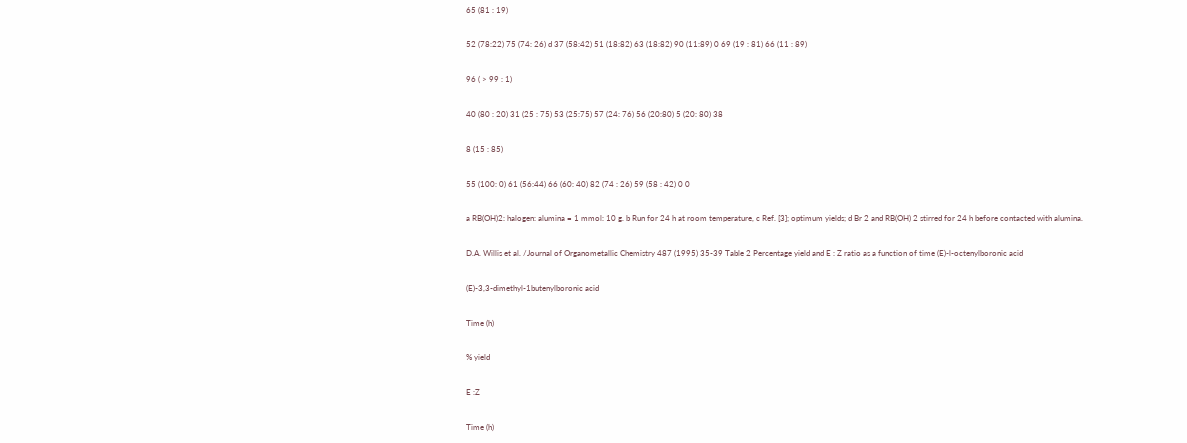65 (81 : 19)

52 (78:22) 75 (74: 26) d 37 (58:42) 51 (18:82) 63 (18:82) 90 (11:89) 0 69 (19 : 81) 66 (11 : 89)

96 ( > 99 : 1)

40 (80 : 20) 31 (25 : 75) 53 (25:75) 57 (24: 76) 56 (20:80) 5 (20: 80) 38

8 (15 : 85)

55 (100: 0) 61 (56:44) 66 (60: 40) 82 (74 : 26) 59 (58 : 42) 0 0

a RB(OH)2: halogen: alumina = 1 mmol: 10 g. b Run for 24 h at room temperature, c Ref. [3]; optimum yields; d Br 2 and RB(OH) 2 stirred for 24 h before contacted with alumina.

D.A. Willis et al. /Journal of Organometallic Chemistry 487 (1995) 35-39 Table 2 Percentage yield and E : Z ratio as a function of time (E)-l-octenylboronic acid

(E)-3,3-dimethyl-1butenylboronic acid

Time (h)

% yield

E :Z

Time (h)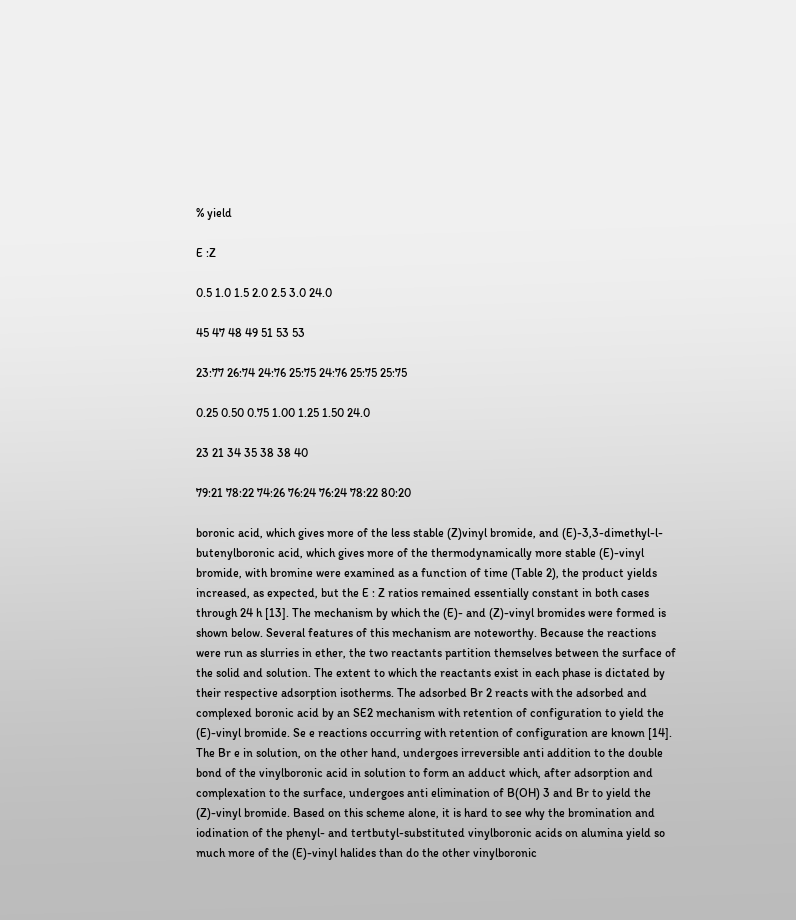% yield

E :Z

0.5 1.0 1.5 2.0 2.5 3.0 24.0

45 47 48 49 51 53 53

23:77 26:74 24:76 25:75 24:76 25:75 25:75

0.25 0.50 0.75 1.00 1.25 1.50 24.0

23 21 34 35 38 38 40

79:21 78:22 74:26 76:24 76:24 78:22 80:20

boronic acid, which gives more of the less stable (Z)vinyl bromide, and (E)-3,3-dimethyl-l-butenylboronic acid, which gives more of the thermodynamically more stable (E)-vinyl bromide, with bromine were examined as a function of time (Table 2), the product yields increased, as expected, but the E : Z ratios remained essentially constant in both cases through 24 h [13]. The mechanism by which the (E)- and (Z)-vinyl bromides were formed is shown below. Several features of this mechanism are noteworthy. Because the reactions were run as slurries in ether, the two reactants partition themselves between the surface of the solid and solution. The extent to which the reactants exist in each phase is dictated by their respective adsorption isotherms. The adsorbed Br 2 reacts with the adsorbed and complexed boronic acid by an SE2 mechanism with retention of configuration to yield the (E)-vinyl bromide. Se e reactions occurring with retention of configuration are known [14]. The Br e in solution, on the other hand, undergoes irreversible anti addition to the double bond of the vinylboronic acid in solution to form an adduct which, after adsorption and complexation to the surface, undergoes anti elimination of B(OH) 3 and Br to yield the (Z)-vinyl bromide. Based on this scheme alone, it is hard to see why the bromination and iodination of the phenyl- and tertbutyl-substituted vinylboronic acids on alumina yield so much more of the (E)-vinyl halides than do the other vinylboronic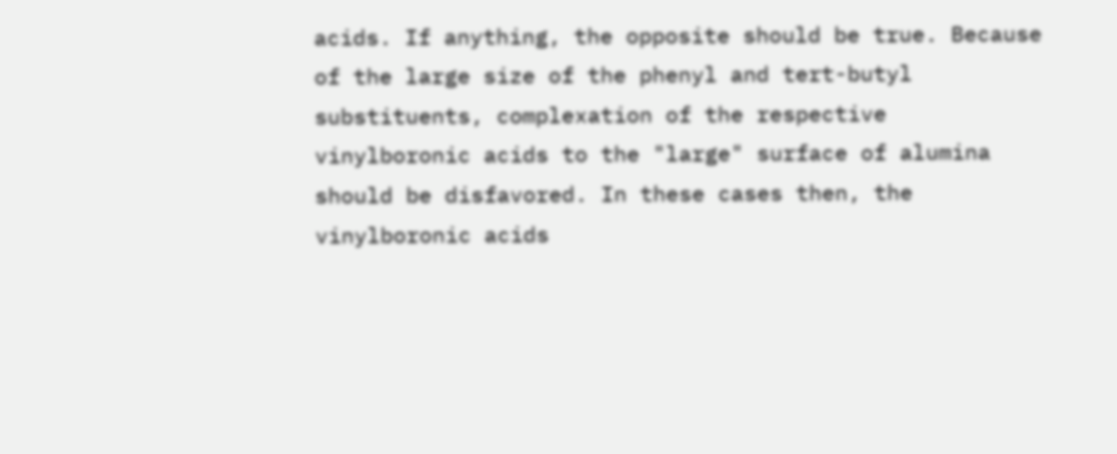acids. If anything, the opposite should be true. Because of the large size of the phenyl and tert-butyl substituents, complexation of the respective vinylboronic acids to the "large" surface of alumina should be disfavored. In these cases then, the vinylboronic acids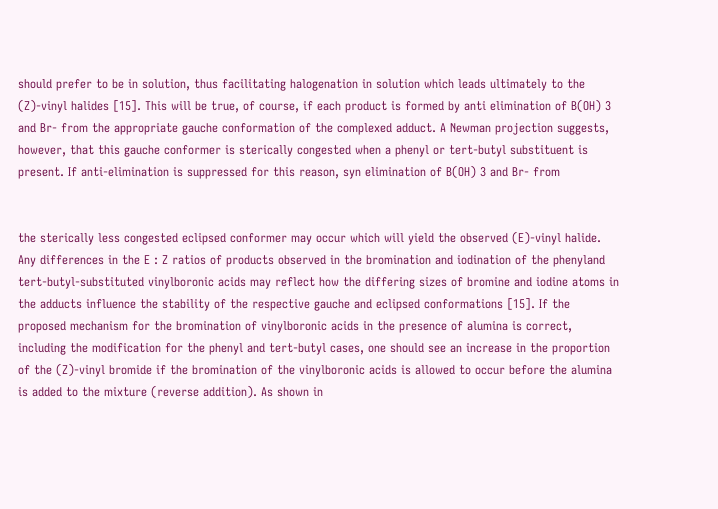should prefer to be in solution, thus facilitating halogenation in solution which leads ultimately to the (Z)-vinyl halides [15]. This will be true, of course, if each product is formed by anti elimination of B(OH) 3 and Br- from the appropriate gauche conformation of the complexed adduct. A Newman projection suggests, however, that this gauche conformer is sterically congested when a phenyl or tert-butyl substituent is present. If anti-elimination is suppressed for this reason, syn elimination of B(OH) 3 and Br- from


the sterically less congested eclipsed conformer may occur which will yield the observed (E)-vinyl halide. Any differences in the E : Z ratios of products observed in the bromination and iodination of the phenyland tert-butyl-substituted vinylboronic acids may reflect how the differing sizes of bromine and iodine atoms in the adducts influence the stability of the respective gauche and eclipsed conformations [15]. If the proposed mechanism for the bromination of vinylboronic acids in the presence of alumina is correct, including the modification for the phenyl and tert-butyl cases, one should see an increase in the proportion of the (Z)-vinyl bromide if the bromination of the vinylboronic acids is allowed to occur before the alumina is added to the mixture (reverse addition). As shown in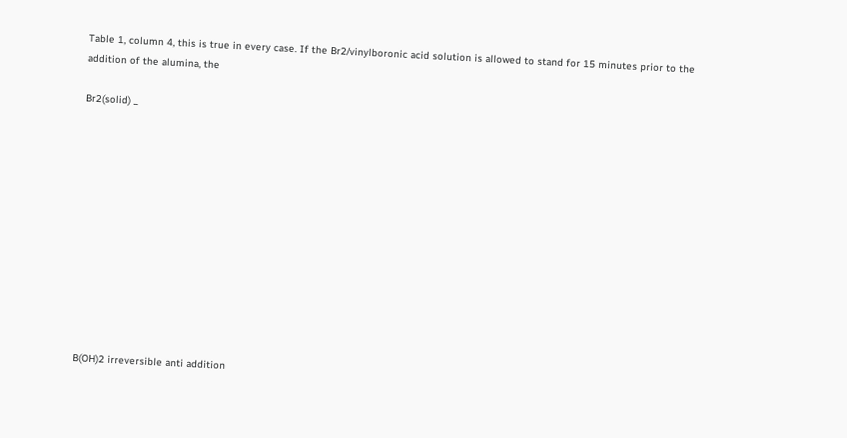Table 1, column 4, this is true in every case. If the Br2/vinylboronic acid solution is allowed to stand for 15 minutes prior to the addition of the alumina, the

Br2(solid) _












B(OH)2 irreversible anti addition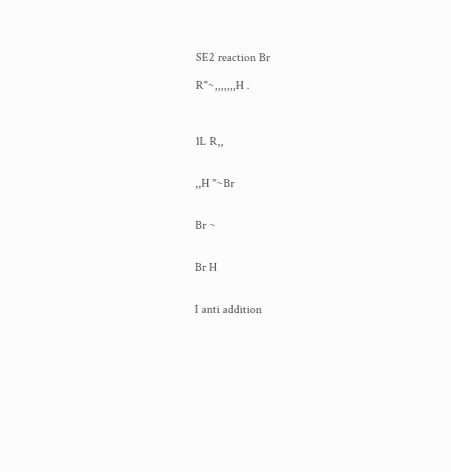SE2 reaction Br

R"~,,,,,,,H .



1L R,,


,,H "~Br


Br ~


Br H


I anti addition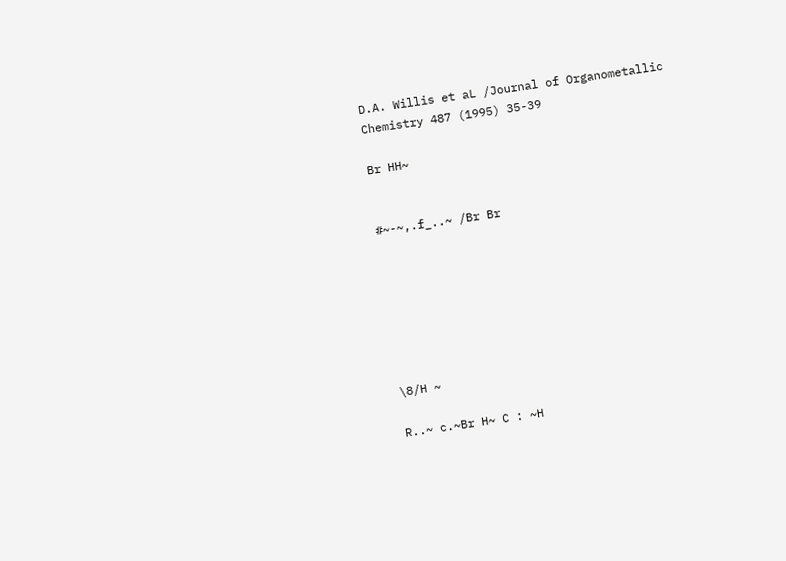D.A. Willis et aL /Journal of Organometallic Chemistry 487 (1995) 35-39

Br HH~


#~-~,.f_..~ /Br Br







\8/H ~

R..~ c.~Br H~ C : ~H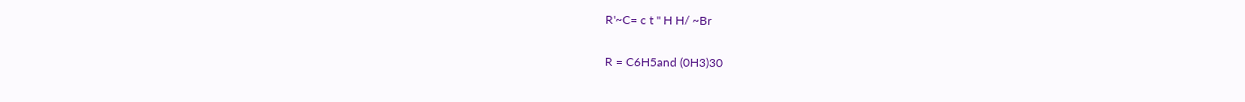R'~C= c t " H H/ ~Br

R = C6H5and (0H3)30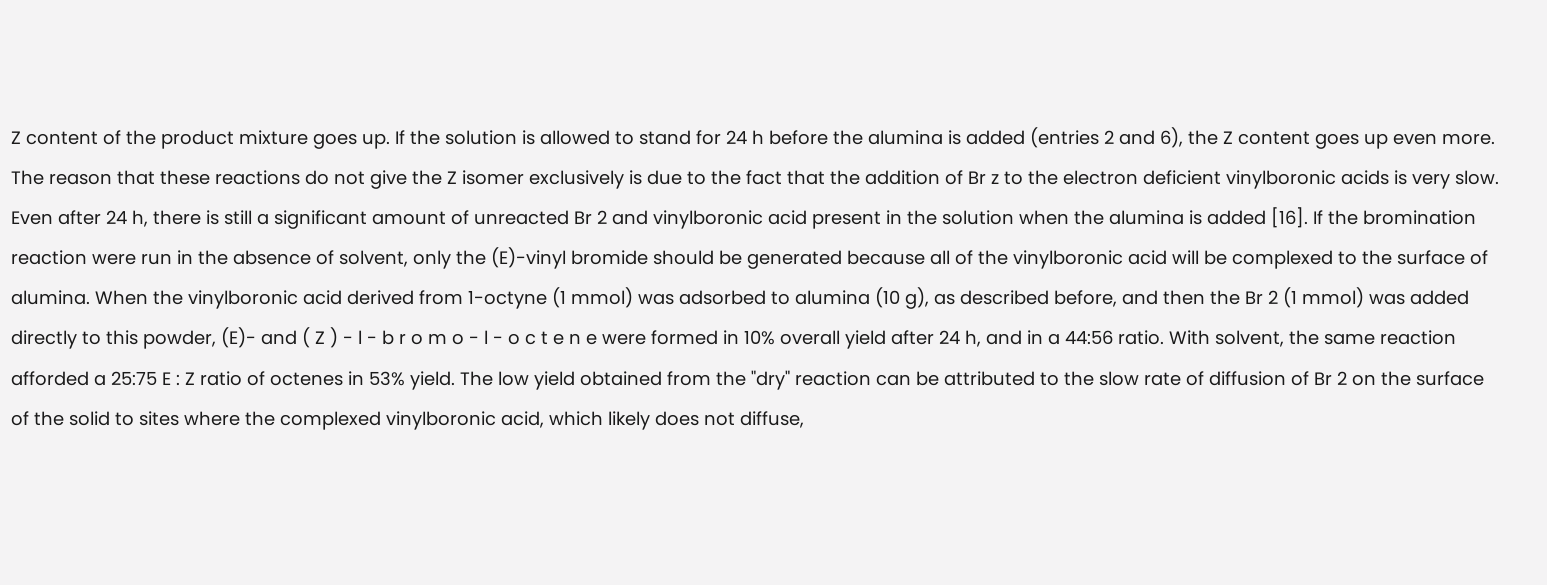Z content of the product mixture goes up. If the solution is allowed to stand for 24 h before the alumina is added (entries 2 and 6), the Z content goes up even more. The reason that these reactions do not give the Z isomer exclusively is due to the fact that the addition of Br z to the electron deficient vinylboronic acids is very slow. Even after 24 h, there is still a significant amount of unreacted Br 2 and vinylboronic acid present in the solution when the alumina is added [16]. If the bromination reaction were run in the absence of solvent, only the (E)-vinyl bromide should be generated because all of the vinylboronic acid will be complexed to the surface of alumina. When the vinylboronic acid derived from 1-octyne (1 mmol) was adsorbed to alumina (10 g), as described before, and then the Br 2 (1 mmol) was added directly to this powder, (E)- and ( Z ) - l - b r o m o - l - o c t e n e were formed in 10% overall yield after 24 h, and in a 44:56 ratio. With solvent, the same reaction afforded a 25:75 E : Z ratio of octenes in 53% yield. The low yield obtained from the "dry" reaction can be attributed to the slow rate of diffusion of Br 2 on the surface of the solid to sites where the complexed vinylboronic acid, which likely does not diffuse,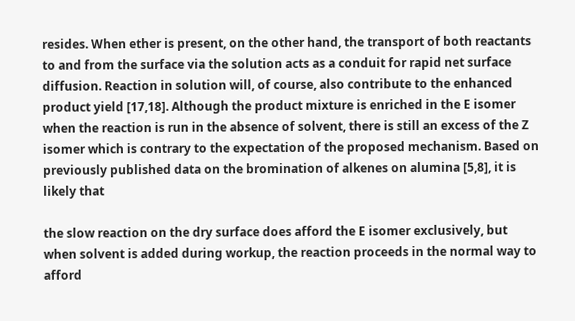resides. When ether is present, on the other hand, the transport of both reactants to and from the surface via the solution acts as a conduit for rapid net surface diffusion. Reaction in solution will, of course, also contribute to the enhanced product yield [17,18]. Although the product mixture is enriched in the E isomer when the reaction is run in the absence of solvent, there is still an excess of the Z isomer which is contrary to the expectation of the proposed mechanism. Based on previously published data on the bromination of alkenes on alumina [5,8], it is likely that

the slow reaction on the dry surface does afford the E isomer exclusively, but when solvent is added during workup, the reaction proceeds in the normal way to afford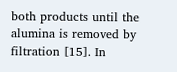both products until the alumina is removed by filtration [15]. In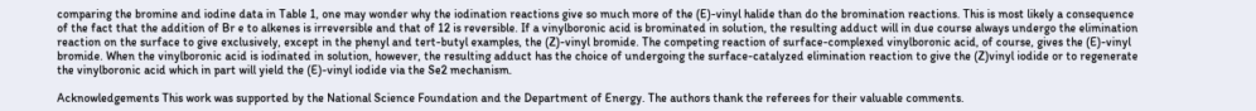comparing the bromine and iodine data in Table 1, one may wonder why the iodination reactions give so much more of the (E)-vinyl halide than do the bromination reactions. This is most likely a consequence of the fact that the addition of Br e to alkenes is irreversible and that of 12 is reversible. If a vinylboronic acid is brominated in solution, the resulting adduct will in due course always undergo the elimination reaction on the surface to give exclusively, except in the phenyl and tert-butyl examples, the (Z)-vinyl bromide. The competing reaction of surface-complexed vinylboronic acid, of course, gives the (E)-vinyl bromide. When the vinylboronic acid is iodinated in solution, however, the resulting adduct has the choice of undergoing the surface-catalyzed elimination reaction to give the (Z)vinyl iodide or to regenerate the vinylboronic acid which in part will yield the (E)-vinyl iodide via the Se2 mechanism.

Acknowledgements This work was supported by the National Science Foundation and the Department of Energy. The authors thank the referees for their valuable comments.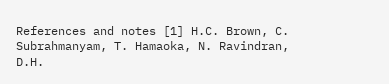References and notes [1] H.C. Brown, C. Subrahmanyam, T. Hamaoka, N. Ravindran, D.H.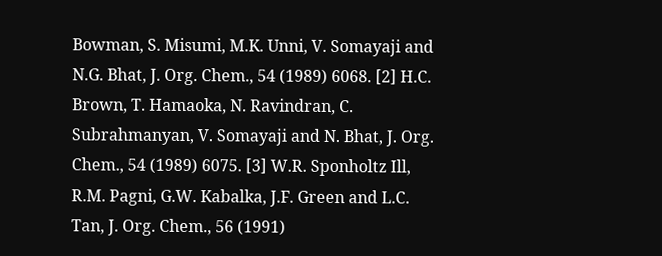Bowman, S. Misumi, M.K. Unni, V. Somayaji and N.G. Bhat, J. Org. Chem., 54 (1989) 6068. [2] H.C. Brown, T. Hamaoka, N. Ravindran, C. Subrahmanyan, V. Somayaji and N. Bhat, J. Org. Chem., 54 (1989) 6075. [3] W.R. Sponholtz Ill, R.M. Pagni, G.W. Kabalka, J.F. Green and L.C. Tan, J. Org. Chem., 56 (1991)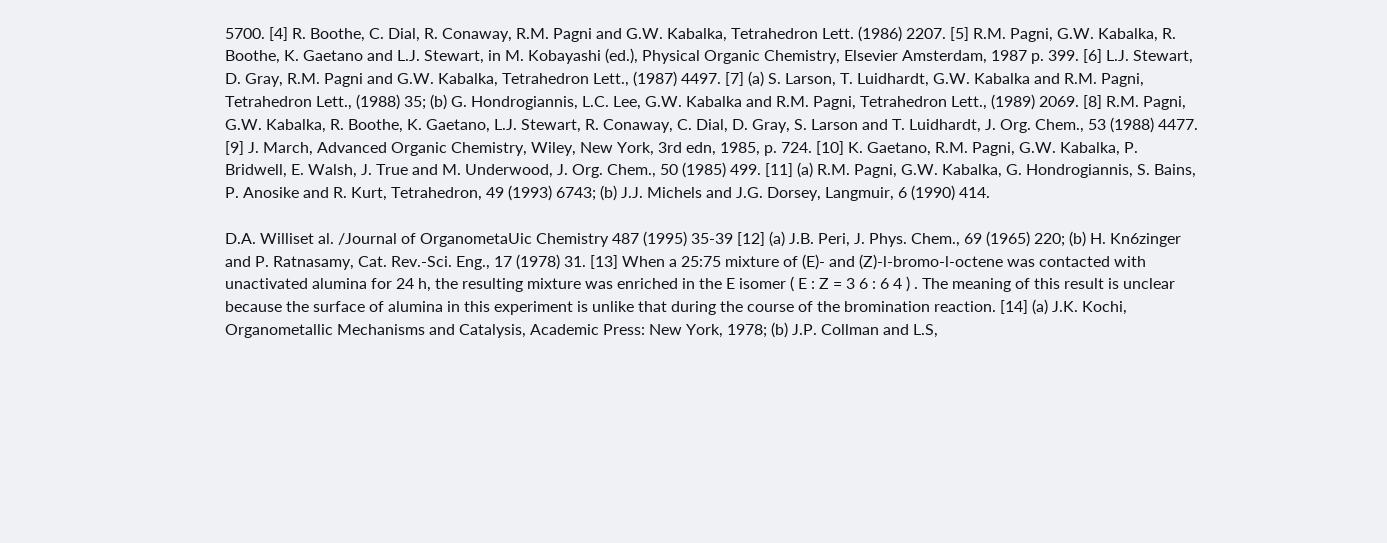5700. [4] R. Boothe, C. Dial, R. Conaway, R.M. Pagni and G.W. Kabalka, Tetrahedron Lett. (1986) 2207. [5] R.M. Pagni, G.W. Kabalka, R. Boothe, K. Gaetano and L.J. Stewart, in M. Kobayashi (ed.), Physical Organic Chemistry, Elsevier Amsterdam, 1987 p. 399. [6] L.J. Stewart, D. Gray, R.M. Pagni and G.W. Kabalka, Tetrahedron Lett., (1987) 4497. [7] (a) S. Larson, T. Luidhardt, G.W. Kabalka and R.M. Pagni, Tetrahedron Lett., (1988) 35; (b) G. Hondrogiannis, L.C. Lee, G.W. Kabalka and R.M. Pagni, Tetrahedron Lett., (1989) 2069. [8] R.M. Pagni, G.W. Kabalka, R. Boothe, K. Gaetano, L.J. Stewart, R. Conaway, C. Dial, D. Gray, S. Larson and T. Luidhardt, J. Org. Chem., 53 (1988) 4477. [9] J. March, Advanced Organic Chemistry, Wiley, New York, 3rd edn, 1985, p. 724. [10] K. Gaetano, R.M. Pagni, G.W. Kabalka, P. Bridwell, E. Walsh, J. True and M. Underwood, J. Org. Chem., 50 (1985) 499. [11] (a) R.M. Pagni, G.W. Kabalka, G. Hondrogiannis, S. Bains, P. Anosike and R. Kurt, Tetrahedron, 49 (1993) 6743; (b) J.J. Michels and J.G. Dorsey, Langmuir, 6 (1990) 414.

D.A. Williset al. /Journal of OrganometaUic Chemistry 487 (1995) 35-39 [12] (a) J.B. Peri, J. Phys. Chem., 69 (1965) 220; (b) H. Kn6zinger and P. Ratnasamy, Cat. Rev.-Sci. Eng., 17 (1978) 31. [13] When a 25:75 mixture of (E)- and (Z)-l-bromo-l-octene was contacted with unactivated alumina for 24 h, the resulting mixture was enriched in the E isomer ( E : Z = 3 6 : 6 4 ) . The meaning of this result is unclear because the surface of alumina in this experiment is unlike that during the course of the bromination reaction. [14] (a) J.K. Kochi, Organometallic Mechanisms and Catalysis, Academic Press: New York, 1978; (b) J.P. Collman and L.S,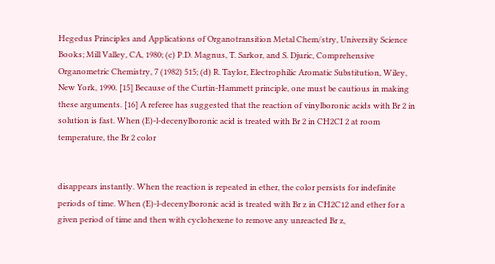Hegedus Principles and Applications of Organotransition Metal Chem/stry, University Science Books; Mill Valley, CA, 1980; (c) P.D. Magnus, T. Sarkor, and S. Djuric, Comprehensive Organometric Chemistry, 7 (1982) 515; (d) R. Taylor, Electrophilic Aromatic Substitution, Wiley, New York, 1990. [15] Because of the Curtin-Hammett principle, one must be cautious in making these arguments. [16] A referee has suggested that the reaction of vinylboronic acids with Br 2 in solution is fast. When (E)-l-decenylboronic acid is treated with Br 2 in CH2CI 2 at room temperature, the Br 2 color


disappears instantly. When the reaction is repeated in ether, the color persists for indefinite periods of time. When (E)-l-decenylboronic acid is treated with Br z in CH2C12 and ether for a given period of time and then with cyclohexene to remove any unreacted Br z,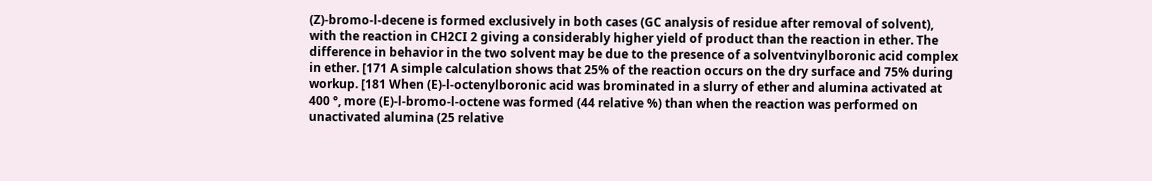(Z)-bromo-l-decene is formed exclusively in both cases (GC analysis of residue after removal of solvent), with the reaction in CH2CI 2 giving a considerably higher yield of product than the reaction in ether. The difference in behavior in the two solvent may be due to the presence of a solventvinylboronic acid complex in ether. [171 A simple calculation shows that 25% of the reaction occurs on the dry surface and 75% during workup. [181 When (E)-l-octenylboronic acid was brominated in a slurry of ether and alumina activated at 400 °, more (E)-l-bromo-l-octene was formed (44 relative %) than when the reaction was performed on unactivated alumina (25 relative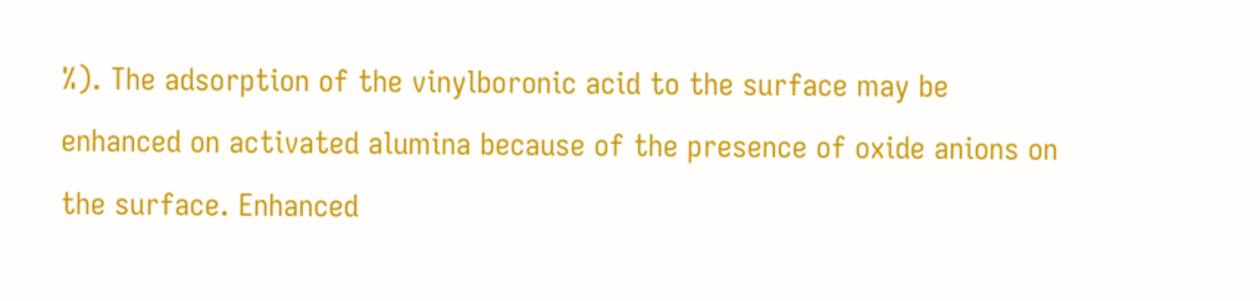%). The adsorption of the vinylboronic acid to the surface may be enhanced on activated alumina because of the presence of oxide anions on the surface. Enhanced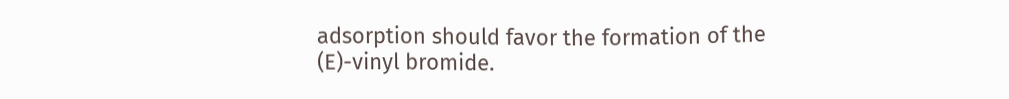adsorption should favor the formation of the (E)-vinyl bromide.